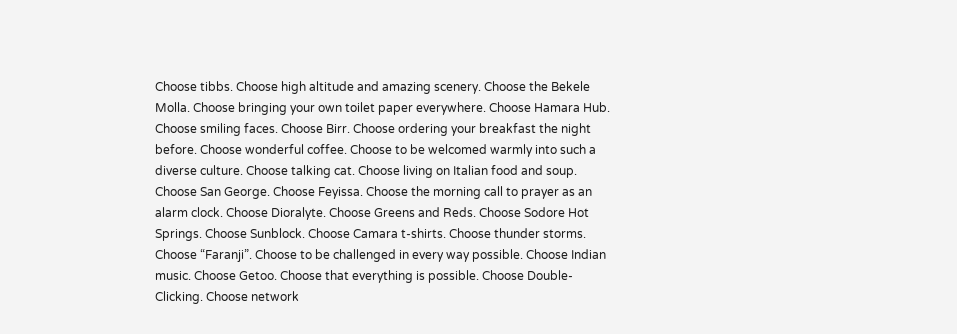Choose tibbs. Choose high altitude and amazing scenery. Choose the Bekele Molla. Choose bringing your own toilet paper everywhere. Choose Hamara Hub. Choose smiling faces. Choose Birr. Choose ordering your breakfast the night before. Choose wonderful coffee. Choose to be welcomed warmly into such a diverse culture. Choose talking cat. Choose living on Italian food and soup. Choose San George. Choose Feyissa. Choose the morning call to prayer as an alarm clock. Choose Dioralyte. Choose Greens and Reds. Choose Sodore Hot Springs. Choose Sunblock. Choose Camara t-shirts. Choose thunder storms. Choose “Faranji”. Choose to be challenged in every way possible. Choose Indian music. Choose Getoo. Choose that everything is possible. Choose Double-Clicking. Choose network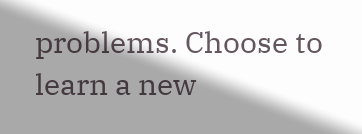problems. Choose to learn a new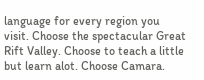language for every region you visit. Choose the spectacular Great Rift Valley. Choose to teach a little but learn alot. Choose Camara.